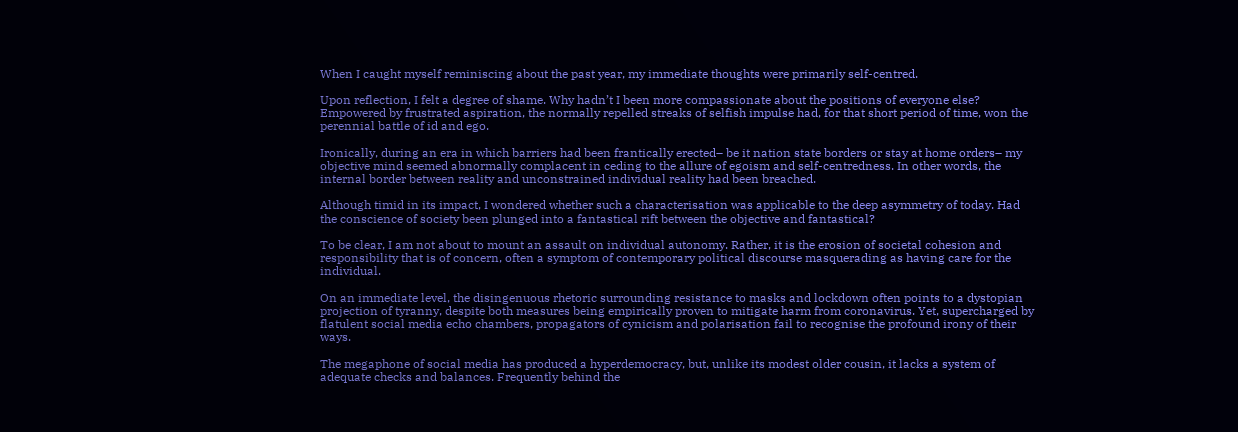When I caught myself reminiscing about the past year, my immediate thoughts were primarily self-centred.

Upon reflection, I felt a degree of shame. Why hadn’t I been more compassionate about the positions of everyone else? Empowered by frustrated aspiration, the normally repelled streaks of selfish impulse had, for that short period of time, won the perennial battle of id and ego.

Ironically, during an era in which barriers had been frantically erected– be it nation state borders or stay at home orders– my objective mind seemed abnormally complacent in ceding to the allure of egoism and self-centredness. In other words, the internal border between reality and unconstrained individual reality had been breached.

Although timid in its impact, I wondered whether such a characterisation was applicable to the deep asymmetry of today. Had the conscience of society been plunged into a fantastical rift between the objective and fantastical?

To be clear, I am not about to mount an assault on individual autonomy. Rather, it is the erosion of societal cohesion and responsibility that is of concern, often a symptom of contemporary political discourse masquerading as having care for the individual.

On an immediate level, the disingenuous rhetoric surrounding resistance to masks and lockdown often points to a dystopian projection of tyranny, despite both measures being empirically proven to mitigate harm from coronavirus. Yet, supercharged by flatulent social media echo chambers, propagators of cynicism and polarisation fail to recognise the profound irony of their ways.

The megaphone of social media has produced a hyperdemocracy, but, unlike its modest older cousin, it lacks a system of adequate checks and balances. Frequently behind the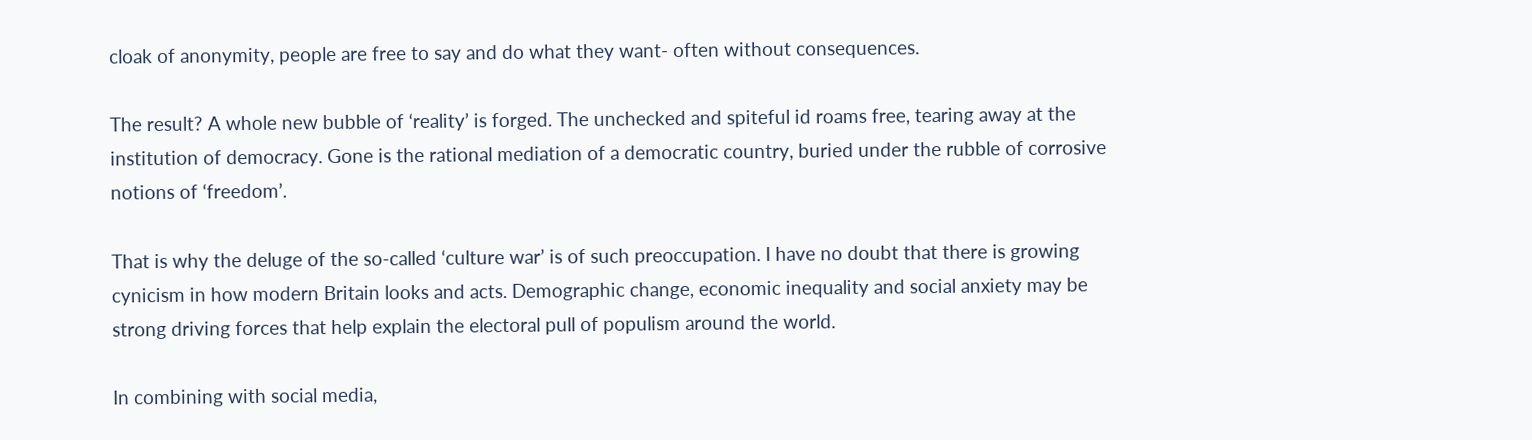cloak of anonymity, people are free to say and do what they want- often without consequences.

The result? A whole new bubble of ‘reality’ is forged. The unchecked and spiteful id roams free, tearing away at the institution of democracy. Gone is the rational mediation of a democratic country, buried under the rubble of corrosive notions of ‘freedom’.

That is why the deluge of the so-called ‘culture war’ is of such preoccupation. I have no doubt that there is growing cynicism in how modern Britain looks and acts. Demographic change, economic inequality and social anxiety may be strong driving forces that help explain the electoral pull of populism around the world.

In combining with social media,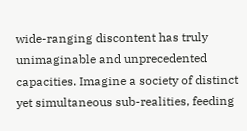wide-ranging discontent has truly unimaginable and unprecedented capacities. Imagine a society of distinct yet simultaneous sub-realities, feeding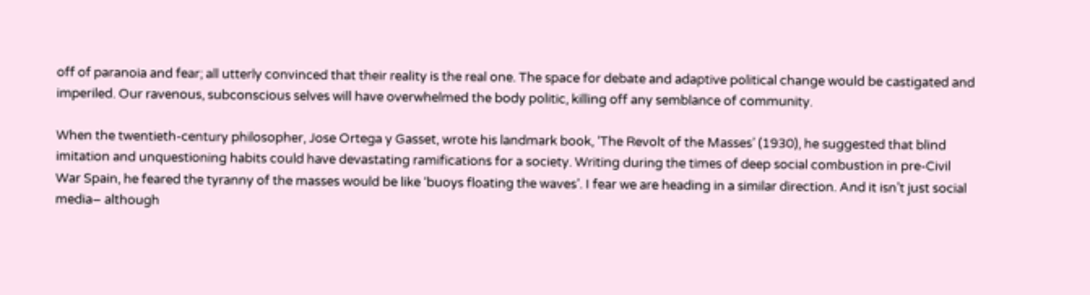off of paranoia and fear; all utterly convinced that their reality is the real one. The space for debate and adaptive political change would be castigated and imperiled. Our ravenous, subconscious selves will have overwhelmed the body politic, killing off any semblance of community.

When the twentieth-century philosopher, Jose Ortega y Gasset, wrote his landmark book, ‘The Revolt of the Masses’ (1930), he suggested that blind imitation and unquestioning habits could have devastating ramifications for a society. Writing during the times of deep social combustion in pre-Civil War Spain, he feared the tyranny of the masses would be like ‘buoys floating the waves’. I fear we are heading in a similar direction. And it isn’t just social media– although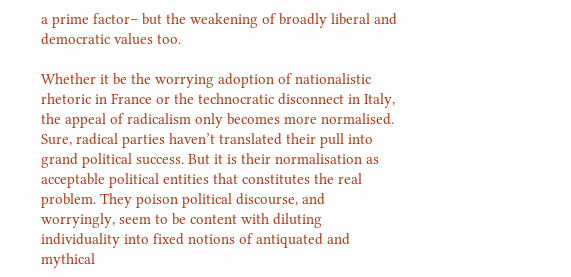a prime factor– but the weakening of broadly liberal and democratic values too.

Whether it be the worrying adoption of nationalistic rhetoric in France or the technocratic disconnect in Italy, the appeal of radicalism only becomes more normalised. Sure, radical parties haven’t translated their pull into grand political success. But it is their normalisation as acceptable political entities that constitutes the real problem. They poison political discourse, and worryingly, seem to be content with diluting individuality into fixed notions of antiquated and mythical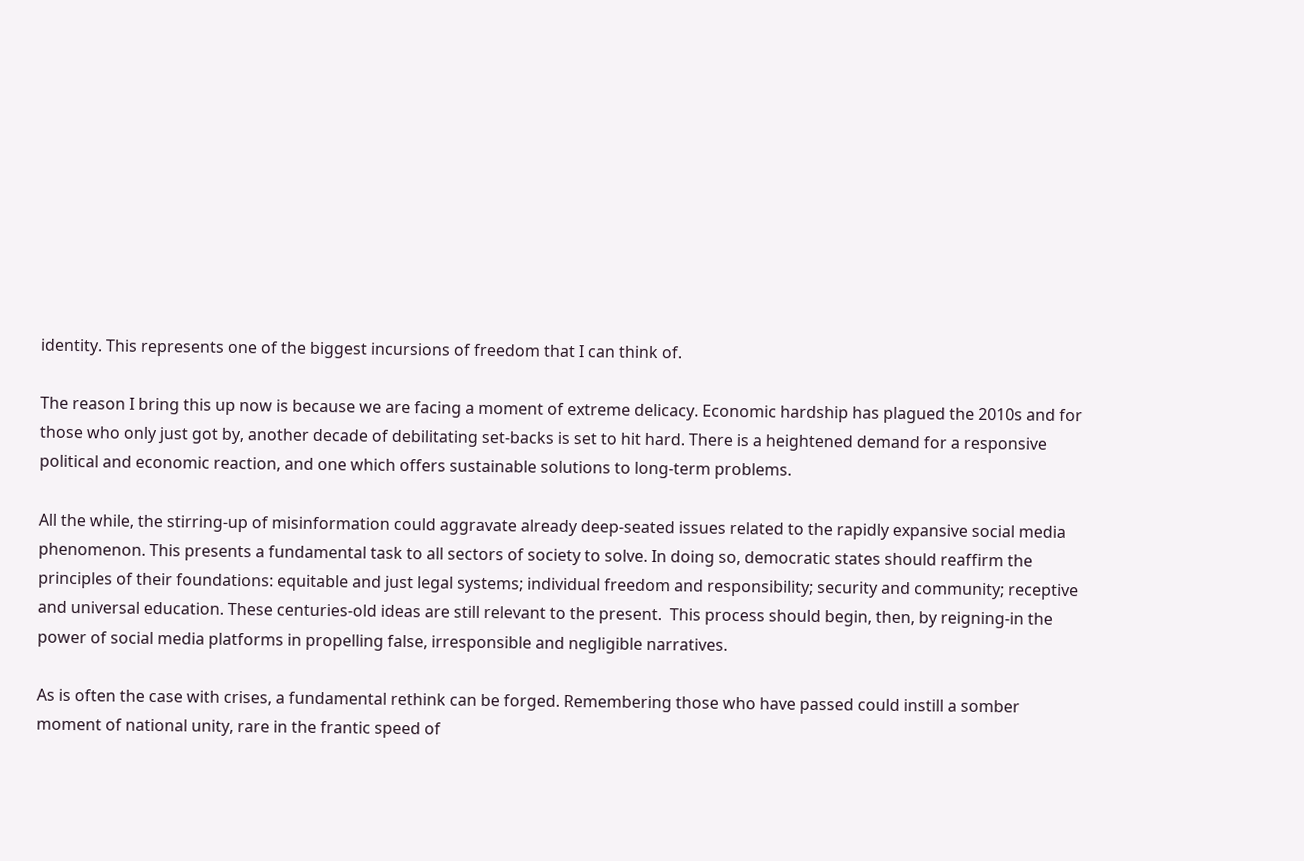identity. This represents one of the biggest incursions of freedom that I can think of.

The reason I bring this up now is because we are facing a moment of extreme delicacy. Economic hardship has plagued the 2010s and for those who only just got by, another decade of debilitating set-backs is set to hit hard. There is a heightened demand for a responsive political and economic reaction, and one which offers sustainable solutions to long-term problems.

All the while, the stirring-up of misinformation could aggravate already deep-seated issues related to the rapidly expansive social media phenomenon. This presents a fundamental task to all sectors of society to solve. In doing so, democratic states should reaffirm the principles of their foundations: equitable and just legal systems; individual freedom and responsibility; security and community; receptive and universal education. These centuries-old ideas are still relevant to the present.  This process should begin, then, by reigning-in the power of social media platforms in propelling false, irresponsible and negligible narratives.

As is often the case with crises, a fundamental rethink can be forged. Remembering those who have passed could instill a somber moment of national unity, rare in the frantic speed of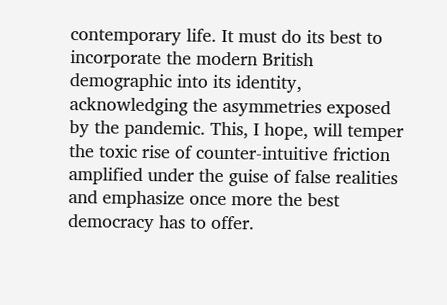contemporary life. It must do its best to incorporate the modern British demographic into its identity, acknowledging the asymmetries exposed by the pandemic. This, I hope, will temper the toxic rise of counter-intuitive friction amplified under the guise of false realities and emphasize once more the best democracy has to offer.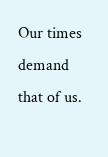Our times demand that of us.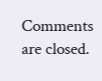Comments are closed.